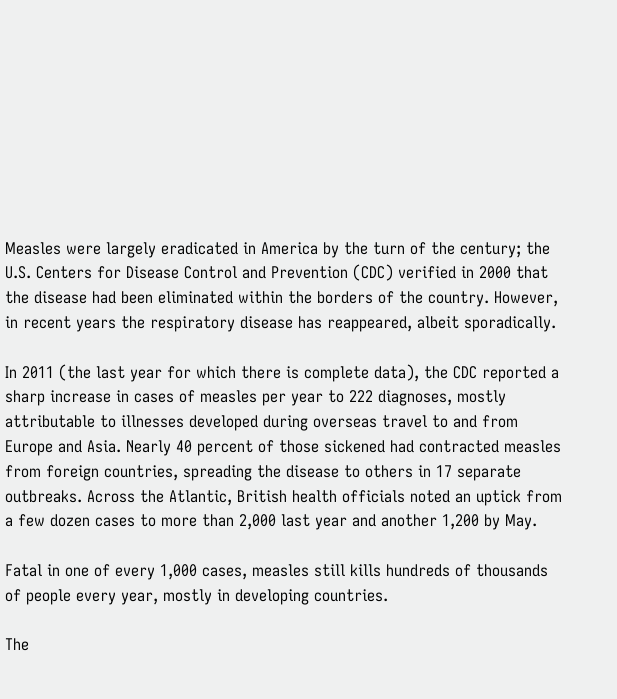Measles were largely eradicated in America by the turn of the century; the U.S. Centers for Disease Control and Prevention (CDC) verified in 2000 that the disease had been eliminated within the borders of the country. However, in recent years the respiratory disease has reappeared, albeit sporadically.

In 2011 (the last year for which there is complete data), the CDC reported a sharp increase in cases of measles per year to 222 diagnoses, mostly attributable to illnesses developed during overseas travel to and from Europe and Asia. Nearly 40 percent of those sickened had contracted measles from foreign countries, spreading the disease to others in 17 separate outbreaks. Across the Atlantic, British health officials noted an uptick from a few dozen cases to more than 2,000 last year and another 1,200 by May.

Fatal in one of every 1,000 cases, measles still kills hundreds of thousands of people every year, mostly in developing countries.

The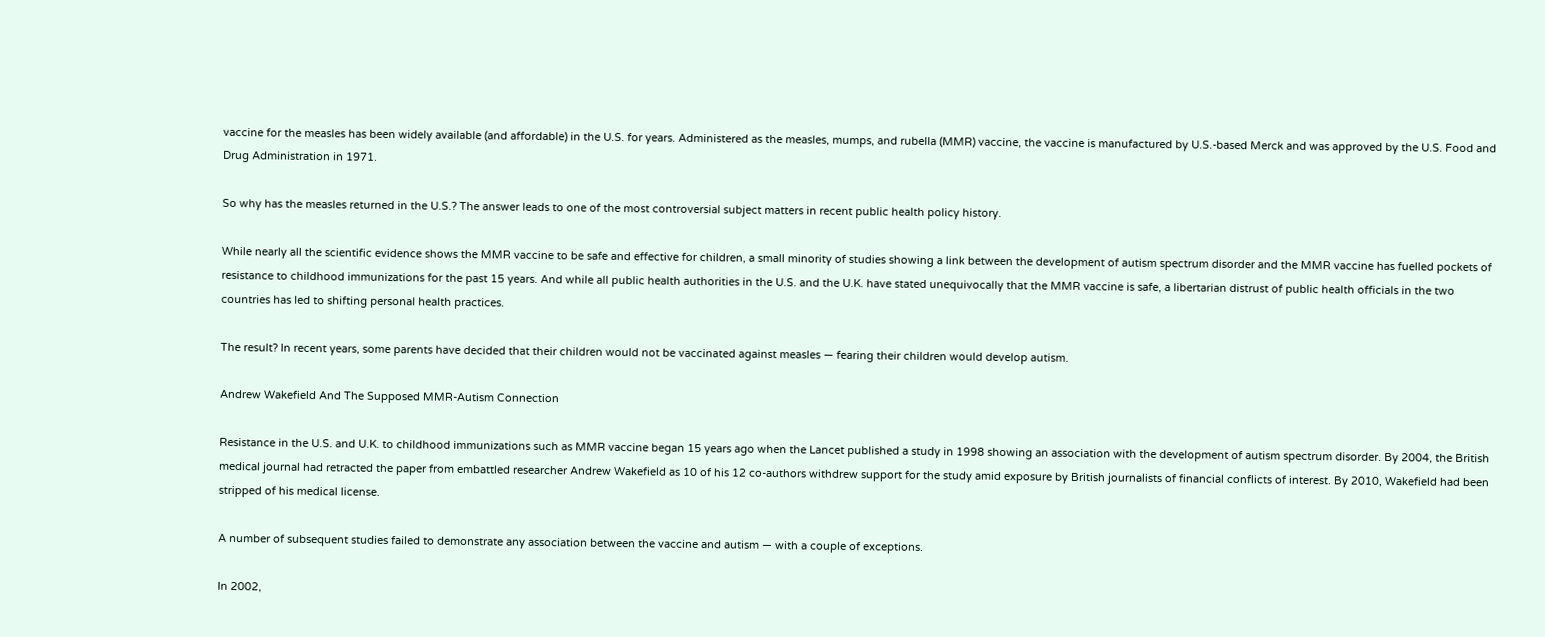vaccine for the measles has been widely available (and affordable) in the U.S. for years. Administered as the measles, mumps, and rubella (MMR) vaccine, the vaccine is manufactured by U.S.-based Merck and was approved by the U.S. Food and Drug Administration in 1971.

So why has the measles returned in the U.S.? The answer leads to one of the most controversial subject matters in recent public health policy history.

While nearly all the scientific evidence shows the MMR vaccine to be safe and effective for children, a small minority of studies showing a link between the development of autism spectrum disorder and the MMR vaccine has fuelled pockets of resistance to childhood immunizations for the past 15 years. And while all public health authorities in the U.S. and the U.K. have stated unequivocally that the MMR vaccine is safe, a libertarian distrust of public health officials in the two countries has led to shifting personal health practices.

The result? In recent years, some parents have decided that their children would not be vaccinated against measles — fearing their children would develop autism.

Andrew Wakefield And The Supposed MMR-Autism Connection

Resistance in the U.S. and U.K. to childhood immunizations such as MMR vaccine began 15 years ago when the Lancet published a study in 1998 showing an association with the development of autism spectrum disorder. By 2004, the British medical journal had retracted the paper from embattled researcher Andrew Wakefield as 10 of his 12 co-authors withdrew support for the study amid exposure by British journalists of financial conflicts of interest. By 2010, Wakefield had been stripped of his medical license.

A number of subsequent studies failed to demonstrate any association between the vaccine and autism — with a couple of exceptions.

In 2002,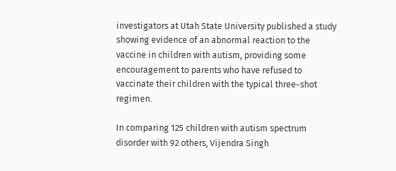investigators at Utah State University published a study showing evidence of an abnormal reaction to the vaccine in children with autism, providing some encouragement to parents who have refused to vaccinate their children with the typical three-shot regimen.

In comparing 125 children with autism spectrum disorder with 92 others, Vijendra Singh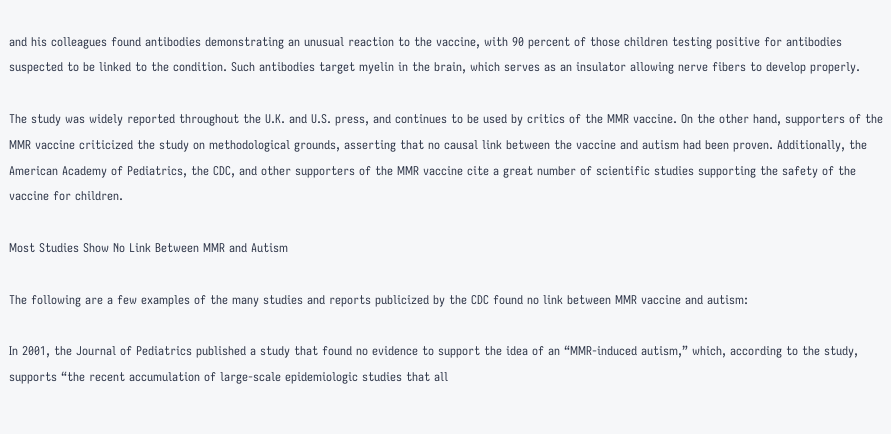and his colleagues found antibodies demonstrating an unusual reaction to the vaccine, with 90 percent of those children testing positive for antibodies suspected to be linked to the condition. Such antibodies target myelin in the brain, which serves as an insulator allowing nerve fibers to develop properly.

The study was widely reported throughout the U.K. and U.S. press, and continues to be used by critics of the MMR vaccine. On the other hand, supporters of the MMR vaccine criticized the study on methodological grounds, asserting that no causal link between the vaccine and autism had been proven. Additionally, the American Academy of Pediatrics, the CDC, and other supporters of the MMR vaccine cite a great number of scientific studies supporting the safety of the vaccine for children.

Most Studies Show No Link Between MMR and Autism

The following are a few examples of the many studies and reports publicized by the CDC found no link between MMR vaccine and autism:

In 2001, the Journal of Pediatrics published a study that found no evidence to support the idea of an “MMR-induced autism,” which, according to the study, supports “the recent accumulation of large-scale epidemiologic studies that all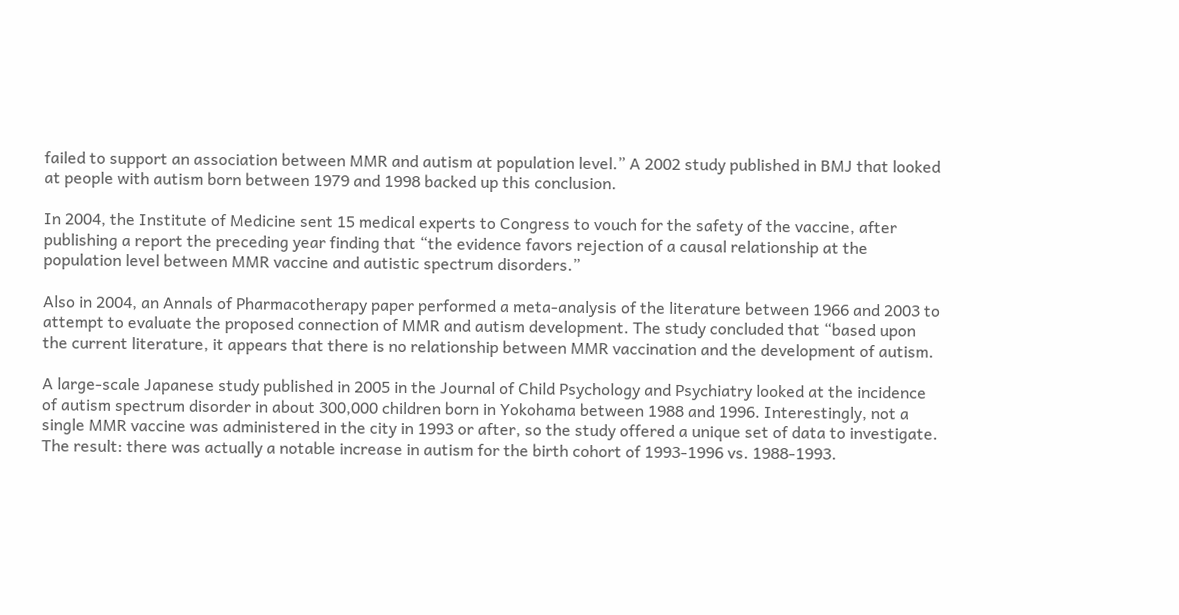failed to support an association between MMR and autism at population level.” A 2002 study published in BMJ that looked at people with autism born between 1979 and 1998 backed up this conclusion.

In 2004, the Institute of Medicine sent 15 medical experts to Congress to vouch for the safety of the vaccine, after publishing a report the preceding year finding that “the evidence favors rejection of a causal relationship at the population level between MMR vaccine and autistic spectrum disorders.”

Also in 2004, an Annals of Pharmacotherapy paper performed a meta-analysis of the literature between 1966 and 2003 to attempt to evaluate the proposed connection of MMR and autism development. The study concluded that “based upon the current literature, it appears that there is no relationship between MMR vaccination and the development of autism.

A large-scale Japanese study published in 2005 in the Journal of Child Psychology and Psychiatry looked at the incidence of autism spectrum disorder in about 300,000 children born in Yokohama between 1988 and 1996. Interestingly, not a single MMR vaccine was administered in the city in 1993 or after, so the study offered a unique set of data to investigate. The result: there was actually a notable increase in autism for the birth cohort of 1993-1996 vs. 1988-1993.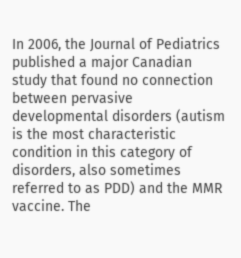In 2006, the Journal of Pediatrics published a major Canadian study that found no connection between pervasive developmental disorders (autism is the most characteristic condition in this category of disorders, also sometimes referred to as PDD) and the MMR vaccine. The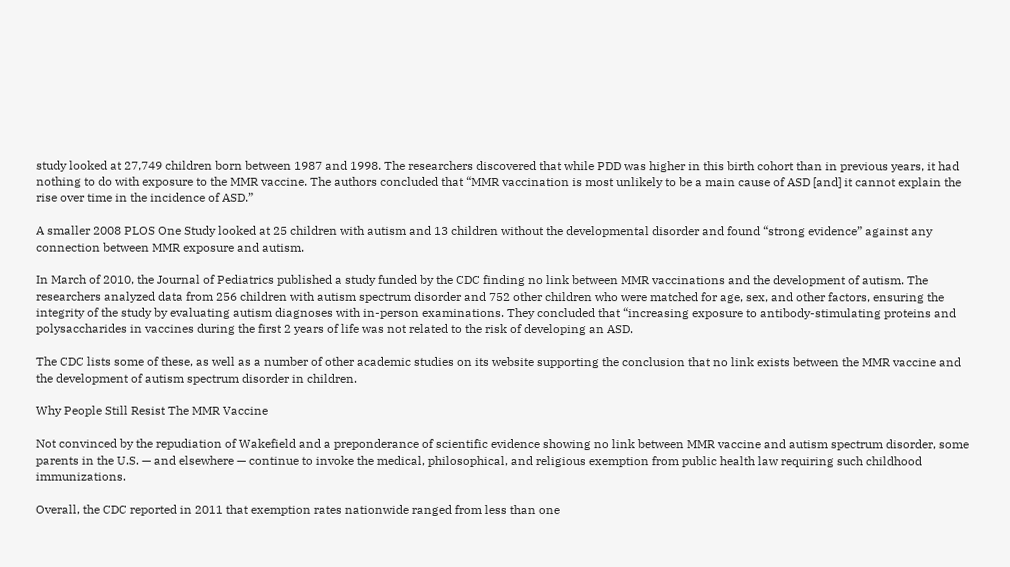study looked at 27,749 children born between 1987 and 1998. The researchers discovered that while PDD was higher in this birth cohort than in previous years, it had nothing to do with exposure to the MMR vaccine. The authors concluded that “MMR vaccination is most unlikely to be a main cause of ASD [and] it cannot explain the rise over time in the incidence of ASD.”

A smaller 2008 PLOS One Study looked at 25 children with autism and 13 children without the developmental disorder and found “strong evidence” against any connection between MMR exposure and autism.

In March of 2010, the Journal of Pediatrics published a study funded by the CDC finding no link between MMR vaccinations and the development of autism. The researchers analyzed data from 256 children with autism spectrum disorder and 752 other children who were matched for age, sex, and other factors, ensuring the integrity of the study by evaluating autism diagnoses with in-person examinations. They concluded that “increasing exposure to antibody-stimulating proteins and polysaccharides in vaccines during the first 2 years of life was not related to the risk of developing an ASD.

The CDC lists some of these, as well as a number of other academic studies on its website supporting the conclusion that no link exists between the MMR vaccine and the development of autism spectrum disorder in children.

Why People Still Resist The MMR Vaccine

Not convinced by the repudiation of Wakefield and a preponderance of scientific evidence showing no link between MMR vaccine and autism spectrum disorder, some parents in the U.S. — and elsewhere — continue to invoke the medical, philosophical, and religious exemption from public health law requiring such childhood immunizations.

Overall, the CDC reported in 2011 that exemption rates nationwide ranged from less than one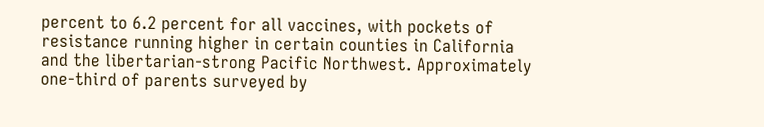percent to 6.2 percent for all vaccines, with pockets of resistance running higher in certain counties in California and the libertarian-strong Pacific Northwest. Approximately one-third of parents surveyed by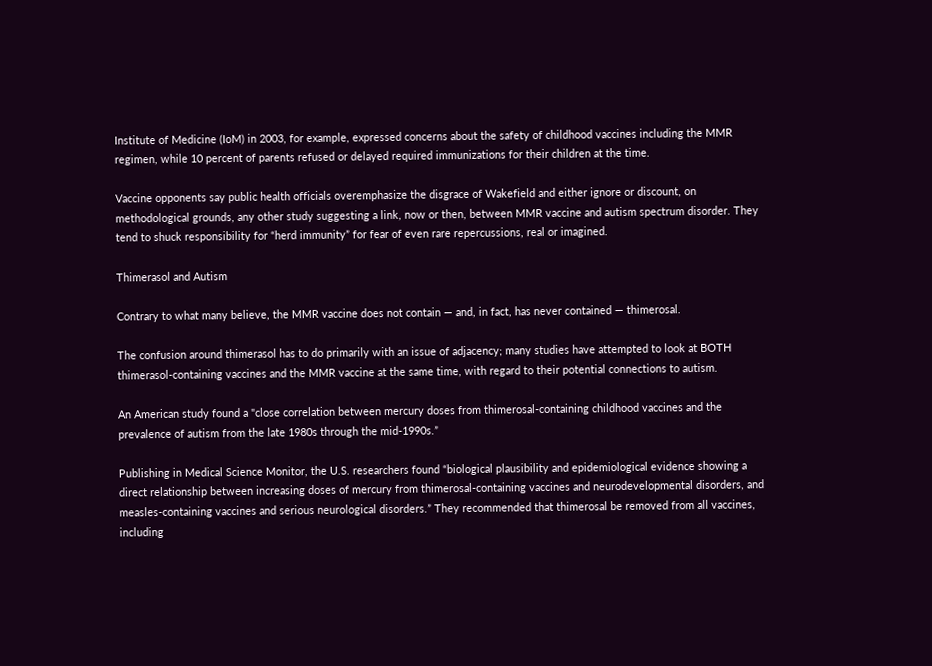Institute of Medicine (IoM) in 2003, for example, expressed concerns about the safety of childhood vaccines including the MMR regimen, while 10 percent of parents refused or delayed required immunizations for their children at the time.

Vaccine opponents say public health officials overemphasize the disgrace of Wakefield and either ignore or discount, on methodological grounds, any other study suggesting a link, now or then, between MMR vaccine and autism spectrum disorder. They tend to shuck responsibility for “herd immunity” for fear of even rare repercussions, real or imagined.

Thimerasol and Autism

Contrary to what many believe, the MMR vaccine does not contain — and, in fact, has never contained — thimerosal.

The confusion around thimerasol has to do primarily with an issue of adjacency; many studies have attempted to look at BOTH thimerasol-containing vaccines and the MMR vaccine at the same time, with regard to their potential connections to autism.

An American study found a "close correlation between mercury doses from thimerosal-containing childhood vaccines and the prevalence of autism from the late 1980s through the mid-1990s.”

Publishing in Medical Science Monitor, the U.S. researchers found “biological plausibility and epidemiological evidence showing a direct relationship between increasing doses of mercury from thimerosal-containing vaccines and neurodevelopmental disorders, and measles-containing vaccines and serious neurological disorders.” They recommended that thimerosal be removed from all vaccines, including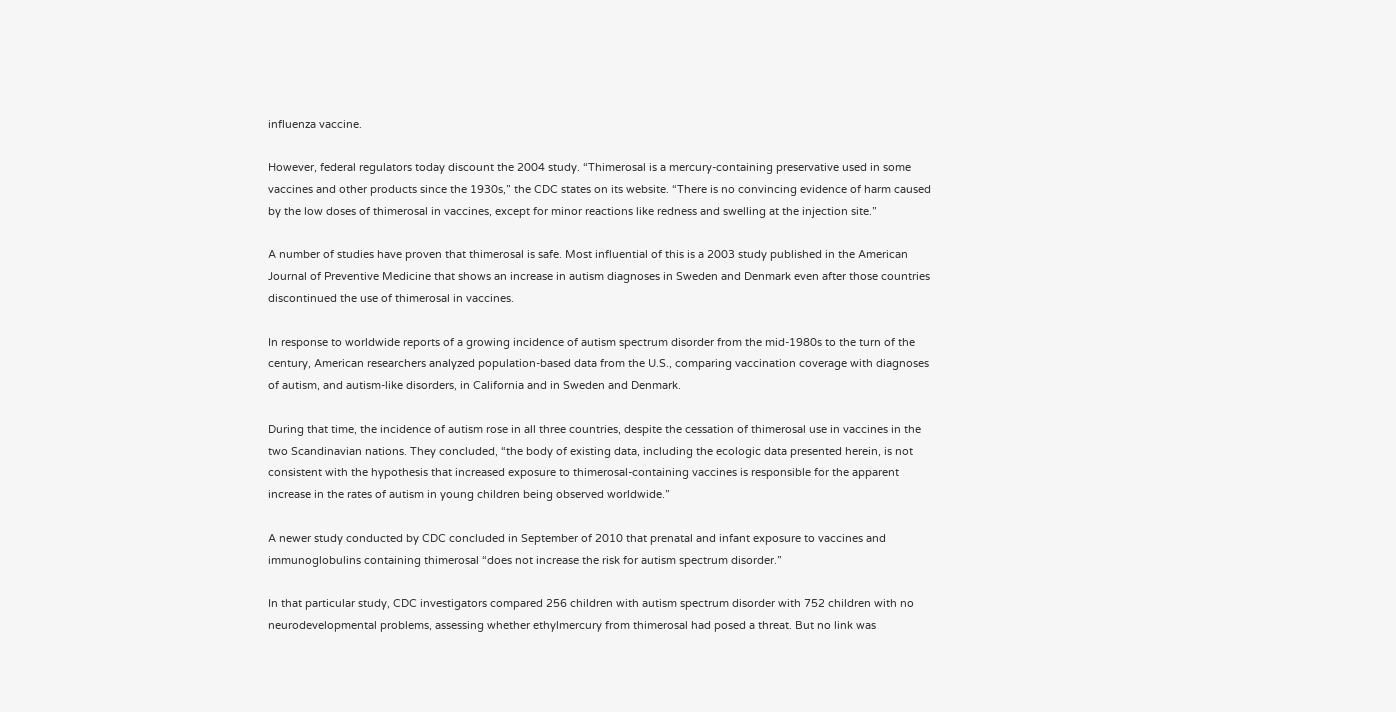influenza vaccine.

However, federal regulators today discount the 2004 study. “Thimerosal is a mercury-containing preservative used in some vaccines and other products since the 1930s,” the CDC states on its website. “There is no convincing evidence of harm caused by the low doses of thimerosal in vaccines, except for minor reactions like redness and swelling at the injection site.”

A number of studies have proven that thimerosal is safe. Most influential of this is a 2003 study published in the American Journal of Preventive Medicine that shows an increase in autism diagnoses in Sweden and Denmark even after those countries discontinued the use of thimerosal in vaccines.

In response to worldwide reports of a growing incidence of autism spectrum disorder from the mid-1980s to the turn of the century, American researchers analyzed population-based data from the U.S., comparing vaccination coverage with diagnoses of autism, and autism-like disorders, in California and in Sweden and Denmark.

During that time, the incidence of autism rose in all three countries, despite the cessation of thimerosal use in vaccines in the two Scandinavian nations. They concluded, “the body of existing data, including the ecologic data presented herein, is not consistent with the hypothesis that increased exposure to thimerosal-containing vaccines is responsible for the apparent increase in the rates of autism in young children being observed worldwide.”

A newer study conducted by CDC concluded in September of 2010 that prenatal and infant exposure to vaccines and immunoglobulins containing thimerosal “does not increase the risk for autism spectrum disorder.”

In that particular study, CDC investigators compared 256 children with autism spectrum disorder with 752 children with no neurodevelopmental problems, assessing whether ethylmercury from thimerosal had posed a threat. But no link was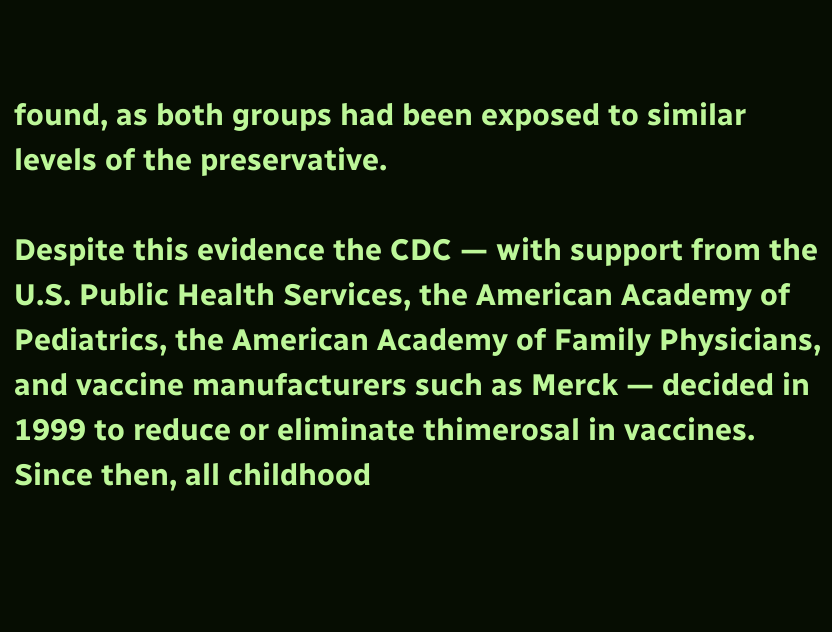found, as both groups had been exposed to similar levels of the preservative.

Despite this evidence the CDC — with support from the U.S. Public Health Services, the American Academy of Pediatrics, the American Academy of Family Physicians, and vaccine manufacturers such as Merck — decided in 1999 to reduce or eliminate thimerosal in vaccines. Since then, all childhood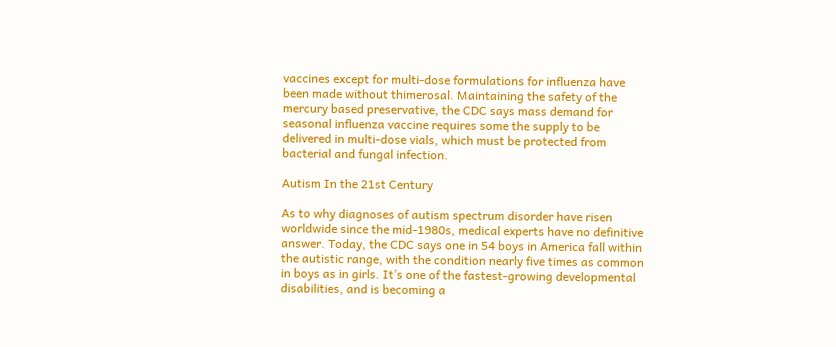vaccines except for multi-dose formulations for influenza have been made without thimerosal. Maintaining the safety of the mercury based preservative, the CDC says mass demand for seasonal influenza vaccine requires some the supply to be delivered in multi-dose vials, which must be protected from bacterial and fungal infection.

Autism In the 21st Century

As to why diagnoses of autism spectrum disorder have risen worldwide since the mid-1980s, medical experts have no definitive answer. Today, the CDC says one in 54 boys in America fall within the autistic range, with the condition nearly five times as common in boys as in girls. It’s one of the fastest-growing developmental disabilities, and is becoming a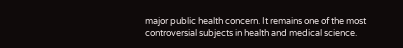major public health concern. It remains one of the most controversial subjects in health and medical science.